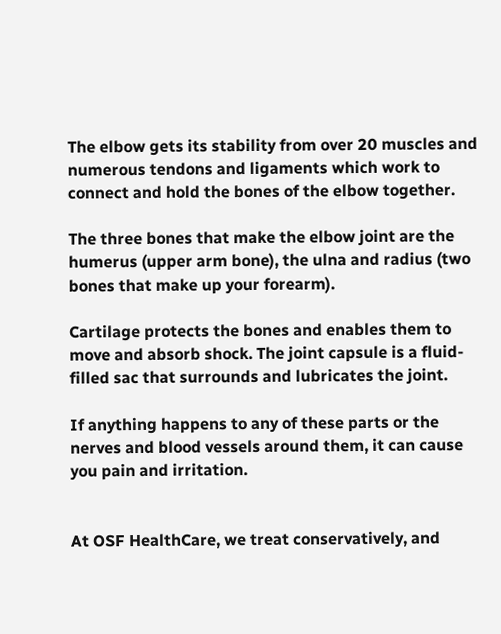The elbow gets its stability from over 20 muscles and numerous tendons and ligaments which work to connect and hold the bones of the elbow together.

The three bones that make the elbow joint are the humerus (upper arm bone), the ulna and radius (two bones that make up your forearm).

Cartilage protects the bones and enables them to move and absorb shock. The joint capsule is a fluid-filled sac that surrounds and lubricates the joint.

If anything happens to any of these parts or the nerves and blood vessels around them, it can cause you pain and irritation.


At OSF HealthCare, we treat conservatively, and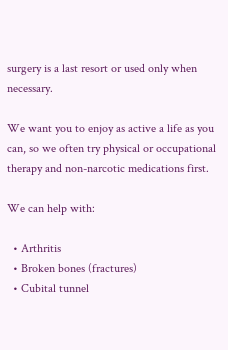surgery is a last resort or used only when necessary.

We want you to enjoy as active a life as you can, so we often try physical or occupational therapy and non-narcotic medications first.

We can help with:

  • Arthritis
  • Broken bones (fractures)
  • Cubital tunnel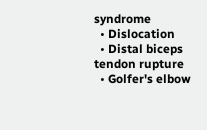syndrome
  • Dislocation
  • Distal biceps tendon rupture
  • Golfer's elbow